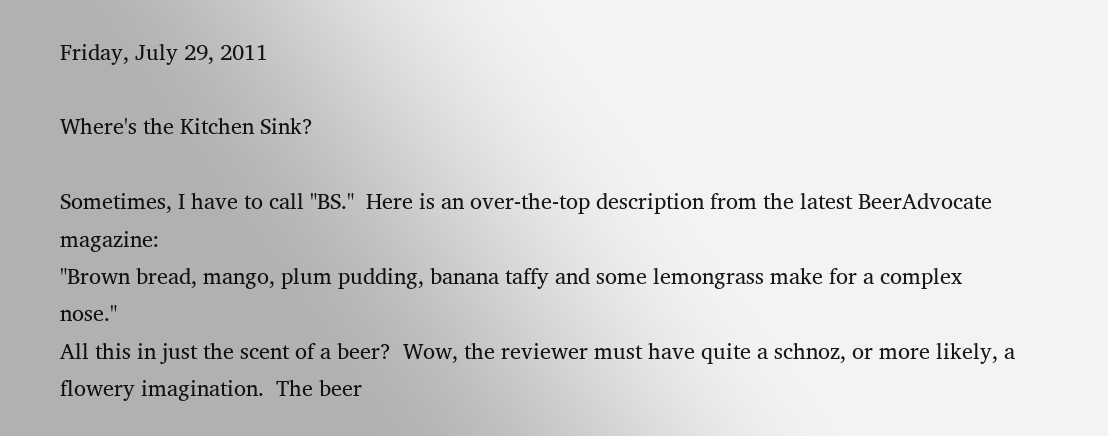Friday, July 29, 2011

Where's the Kitchen Sink?

Sometimes, I have to call "BS."  Here is an over-the-top description from the latest BeerAdvocate magazine:
"Brown bread, mango, plum pudding, banana taffy and some lemongrass make for a complex nose."
All this in just the scent of a beer?  Wow, the reviewer must have quite a schnoz, or more likely, a flowery imagination.  The beer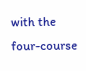with the four-course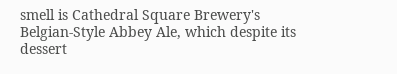smell is Cathedral Square Brewery's Belgian-Style Abbey Ale, which despite its dessert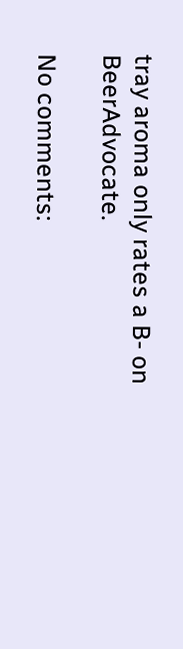tray aroma only rates a B- on BeerAdvocate.

No comments: